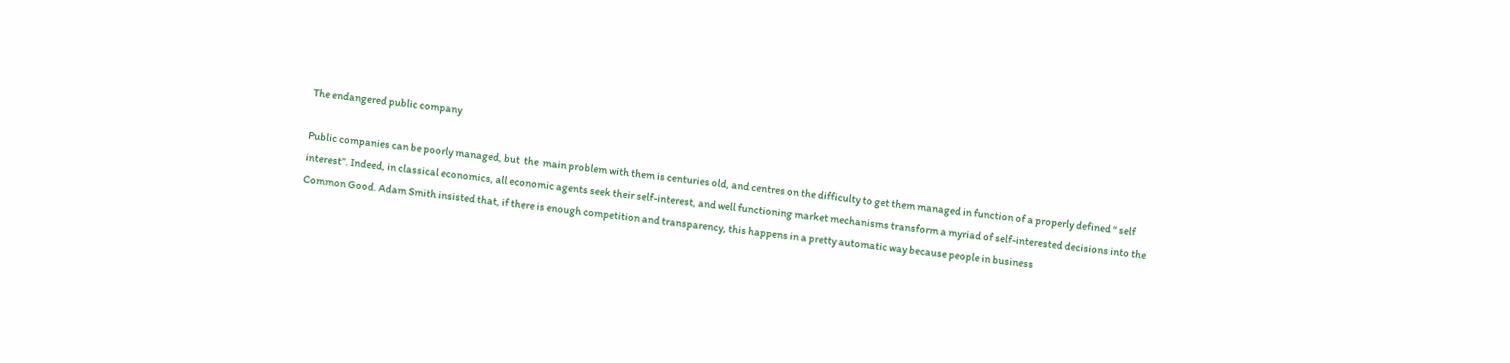The endangered public company

Public companies can be poorly managed, but  the  main problem with them is centuries old, and centres on the difficulty to get them managed in function of a properly defined “ self interest”. Indeed, in classical economics, all economic agents seek their self-interest, and well functioning market mechanisms transform a myriad of self-interested decisions into the Common Good. Adam Smith insisted that, if there is enough competition and transparency, this happens in a pretty automatic way because people in business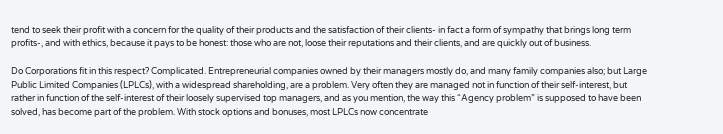tend to seek their profit with a concern for the quality of their products and the satisfaction of their clients- in fact a form of sympathy that brings long term profits-, and with ethics, because it pays to be honest: those who are not, loose their reputations and their clients, and are quickly out of business.

Do Corporations fit in this respect? Complicated. Entrepreneurial companies owned by their managers mostly do, and many family companies also; but Large Public Limited Companies (LPLCs), with a widespread shareholding, are a problem. Very often they are managed not in function of their self-interest, but rather in function of the self-interest of their loosely supervised top managers, and as you mention, the way this “Agency problem” is supposed to have been solved, has become part of the problem. With stock options and bonuses, most LPLCs now concentrate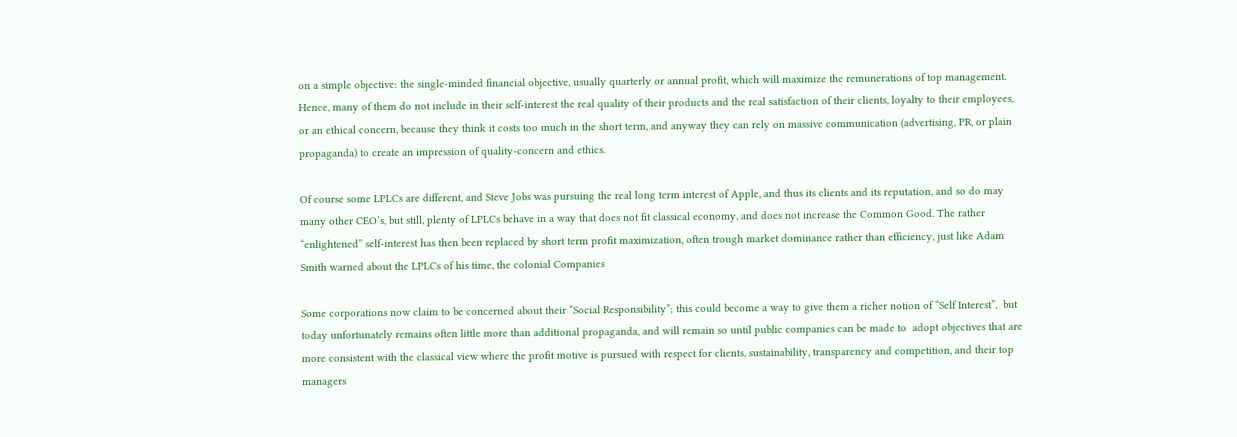on a simple objective: the single-minded financial objective, usually quarterly or annual profit, which will maximize the remunerations of top management. Hence, many of them do not include in their self-interest the real quality of their products and the real satisfaction of their clients, loyalty to their employees,  or an ethical concern, because they think it costs too much in the short term, and anyway they can rely on massive communication (advertising, PR, or plain propaganda) to create an impression of quality-concern and ethics.

Of course some LPLCs are different, and Steve Jobs was pursuing the real long term interest of Apple, and thus its clients and its reputation, and so do may many other CEO’s, but still, plenty of LPLCs behave in a way that does not fit classical economy, and does not increase the Common Good. The rather “enlightened” self-interest has then been replaced by short term profit maximization, often trough market dominance rather than efficiency, just like Adam Smith warned about the LPLCs of his time, the colonial Companies

Some corporations now claim to be concerned about their “Social Responsibility”; this could become a way to give them a richer notion of “Self Interest”,  but today unfortunately remains often little more than additional propaganda, and will remain so until public companies can be made to  adopt objectives that are more consistent with the classical view where the profit motive is pursued with respect for clients, sustainability, transparency and competition, and their top managers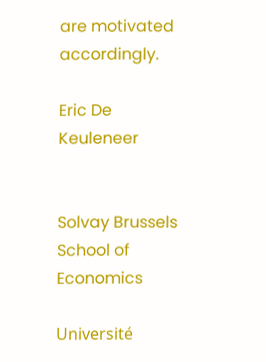are motivated accordingly.

Eric De Keuleneer


Solvay Brussels School of Economics

Université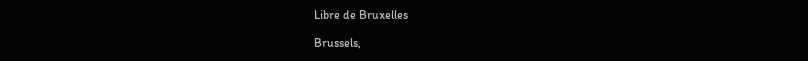Libre de Bruxelles

Brussels,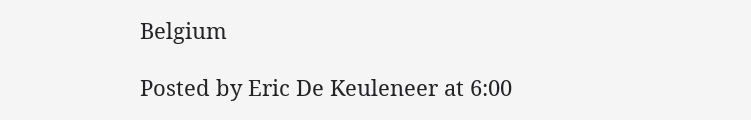Belgium

Posted by Eric De Keuleneer at 6:00